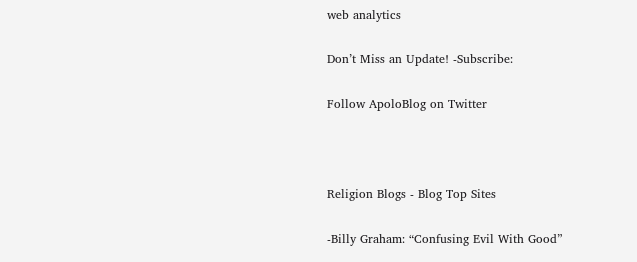web analytics

Don’t Miss an Update! -Subscribe:

Follow ApoloBlog on Twitter



Religion Blogs - Blog Top Sites

-Billy Graham: “Confusing Evil With Good”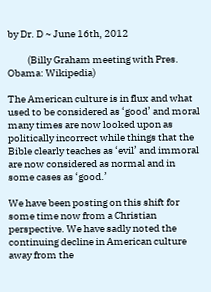by Dr. D ~ June 16th, 2012

          (Billy Graham meeting with Pres. Obama: Wikipedia)

The American culture is in flux and what used to be considered as ‘good’ and moral many times are now looked upon as politically incorrect while things that the Bible clearly teaches as ‘evil’ and immoral are now considered as normal and in some cases as ‘good.’

We have been posting on this shift for some time now from a Christian perspective. We have sadly noted the continuing decline in American culture away from the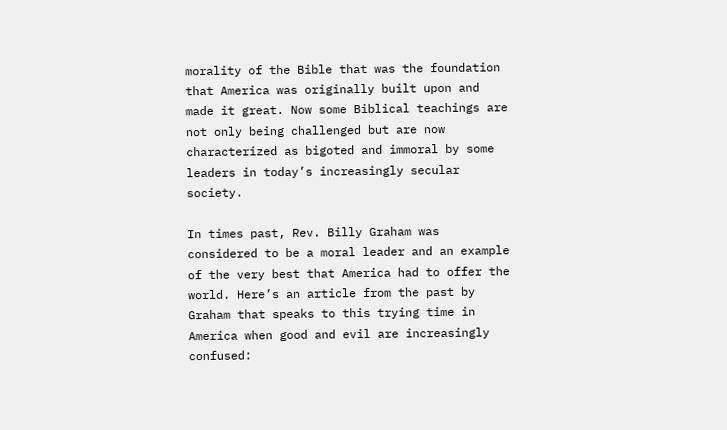morality of the Bible that was the foundation that America was originally built upon and made it great. Now some Biblical teachings are not only being challenged but are now characterized as bigoted and immoral by some leaders in today’s increasingly secular society.

In times past, Rev. Billy Graham was considered to be a moral leader and an example of the very best that America had to offer the world. Here’s an article from the past by Graham that speaks to this trying time in America when good and evil are increasingly confused: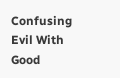Confusing Evil With Good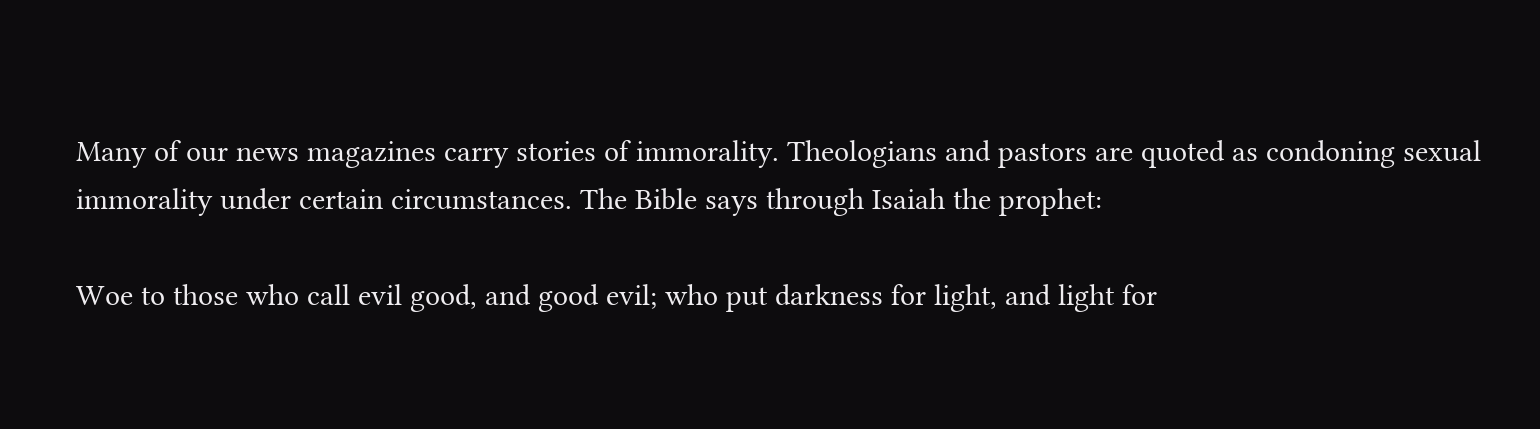Many of our news magazines carry stories of immorality. Theologians and pastors are quoted as condoning sexual immorality under certain circumstances. The Bible says through Isaiah the prophet:

Woe to those who call evil good, and good evil; who put darkness for light, and light for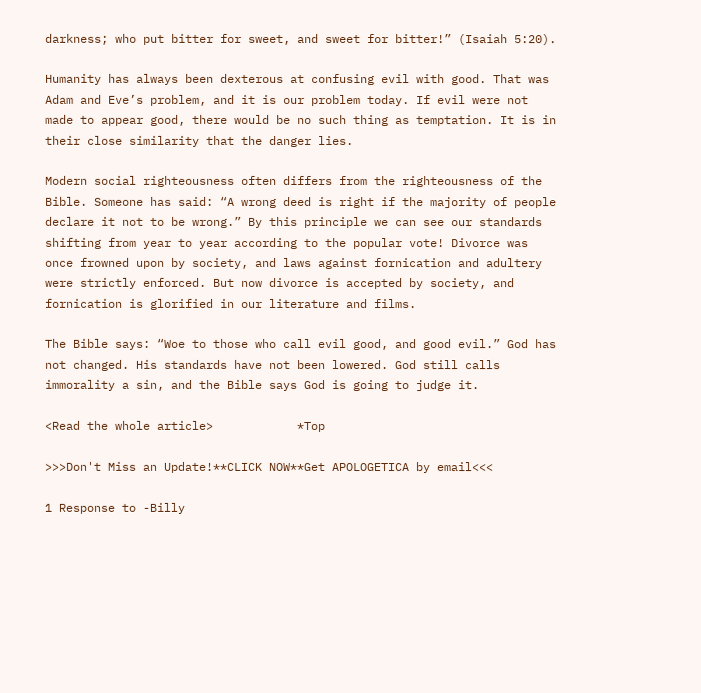darkness; who put bitter for sweet, and sweet for bitter!” (Isaiah 5:20).

Humanity has always been dexterous at confusing evil with good. That was Adam and Eve’s problem, and it is our problem today. If evil were not made to appear good, there would be no such thing as temptation. It is in their close similarity that the danger lies.

Modern social righteousness often differs from the righteousness of the Bible. Someone has said: “A wrong deed is right if the majority of people declare it not to be wrong.” By this principle we can see our standards shifting from year to year according to the popular vote! Divorce was once frowned upon by society, and laws against fornication and adultery were strictly enforced. But now divorce is accepted by society, and fornication is glorified in our literature and films.

The Bible says: “Woe to those who call evil good, and good evil.” God has not changed. His standards have not been lowered. God still calls immorality a sin, and the Bible says God is going to judge it.

<Read the whole article>            *Top

>>>Don't Miss an Update!**CLICK NOW**Get APOLOGETICA by email<<<

1 Response to -Billy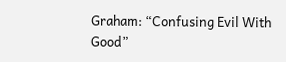Graham: “Confusing Evil With Good”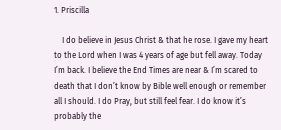1. Priscilla

    I do believe in Jesus Christ & that he rose. I gave my heart to the Lord when I was 4 years of age but fell away. Today I’m back. I believe the End Times are near & I’m scared to death that I don’t know by Bible well enough or remember all I should. I do Pray, but still feel fear. I do know it’s probably the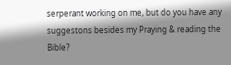serperant working on me, but do you have any suggestons besides my Praying & reading the Bible?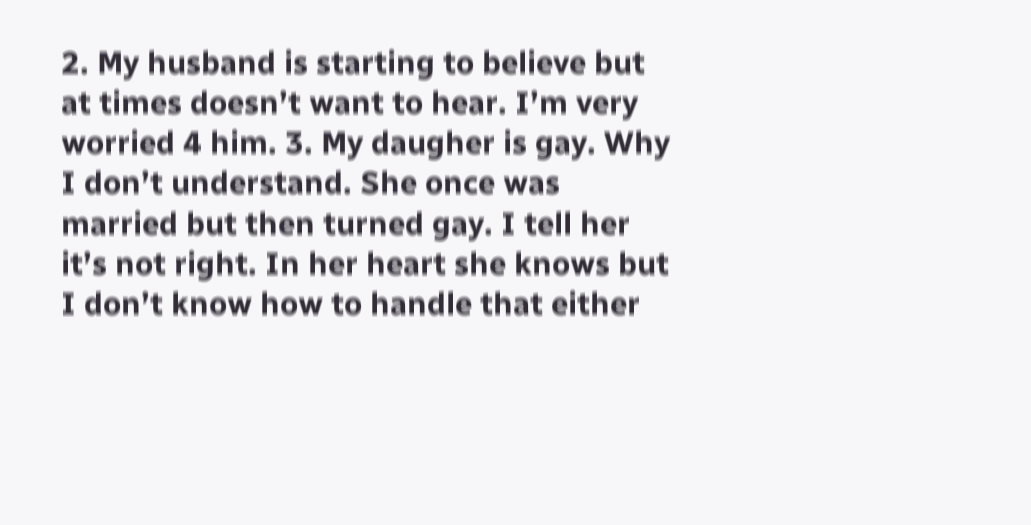2. My husband is starting to believe but at times doesn’t want to hear. I’m very worried 4 him. 3. My daugher is gay. Why I don’t understand. She once was married but then turned gay. I tell her it’s not right. In her heart she knows but I don’t know how to handle that either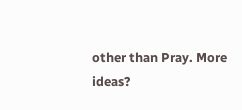other than Pray. More ideas?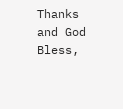Thanks and God Bless,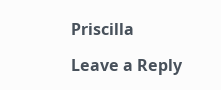Priscilla

Leave a Reply